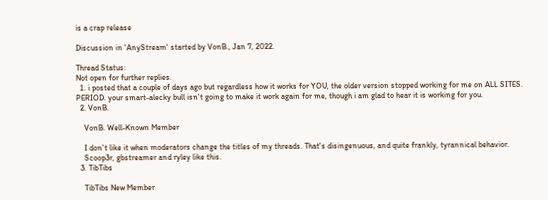is a crap release

Discussion in 'AnyStream' started by VonB., Jan 7, 2022.

Thread Status:
Not open for further replies.
  1. i posted that a couple of days ago but regardless how it works for YOU, the older version stopped working for me on ALL SITES. PERIOD. your smart-alecky bull isn't going to make it work again for me, though i am glad to hear it is working for you.
  2. VonB.

    VonB. Well-Known Member

    I don't like it when moderators change the titles of my threads. That's disingenuous, and quite frankly, tyrannical behavior.
    Scoop3r, gbstreamer and ryley like this.
  3. TibTibs

    TibTibs New Member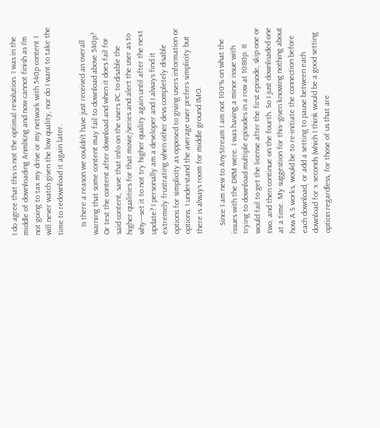I do agree that this is not the optimal resolution. I was in the middle of downloading AnmlKng and now cannot finish as I'm not going to tax my drive or my network with 540p content I will never watch given the low quality, nor do I want to take the time to redownload it again later.

    Is there a reason we couldn't have just received an overall warning that some content may fail to download above 540p? Or test the content after download and when it does fail for said content, save that info on the users PC to disable the higher qualities for that movie/series and alert the user as to why---set it to not try higher quality again until after the next update? I personally am a developer and I always find it extremely frustrating when other devs completely disable options for simplicity as opposed to giving users information or options. I understand the average user prefers simplicity but there is always room for middle ground IMO.

    Since I am new to AnyStream I am not 100% on what the issues with the DRM were. I was having a minor issue with trying to download multiple episodes in a row at 1080p. It would fail to get the license after the first episode, skip one or two, and then continue on the fourth. So I just downloaded one at a time. My suggestion for this--given knowing nothing about how A.S works, would be to re-initiate the connection before each download, or add a setting to pause between each download for x seconds (which I think would be a good setting option regardless, for those of us that are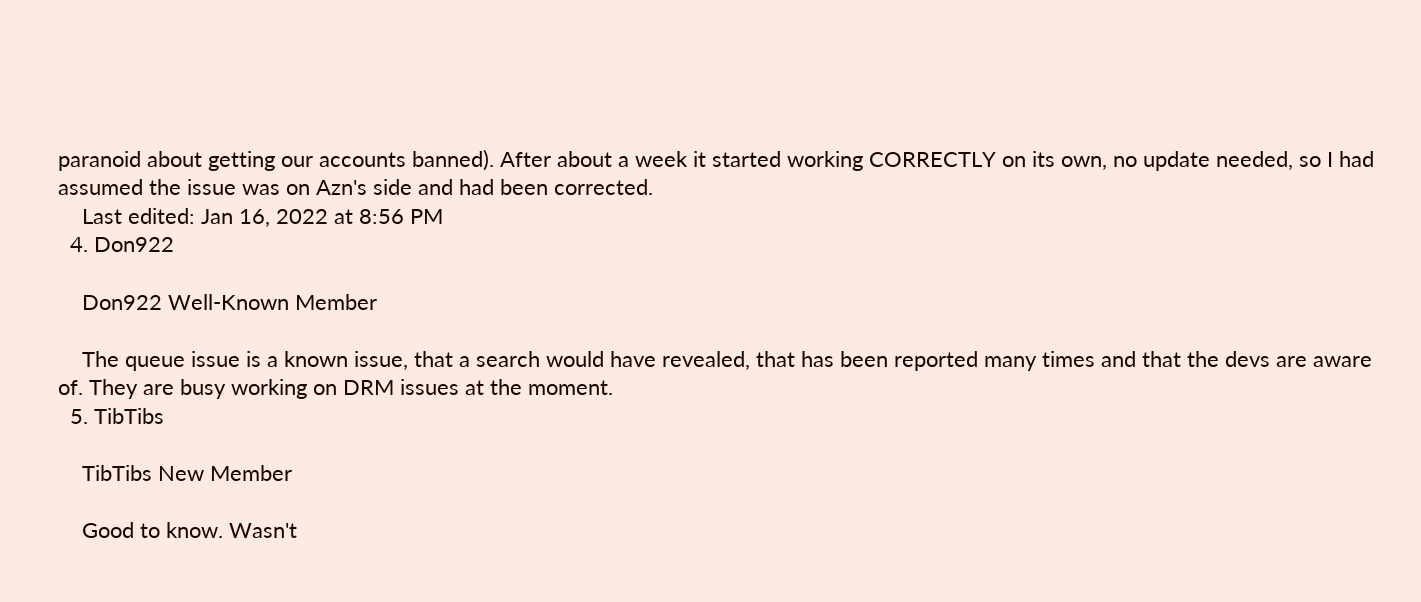paranoid about getting our accounts banned). After about a week it started working CORRECTLY on its own, no update needed, so I had assumed the issue was on Azn's side and had been corrected.
    Last edited: Jan 16, 2022 at 8:56 PM
  4. Don922

    Don922 Well-Known Member

    The queue issue is a known issue, that a search would have revealed, that has been reported many times and that the devs are aware of. They are busy working on DRM issues at the moment.
  5. TibTibs

    TibTibs New Member

    Good to know. Wasn't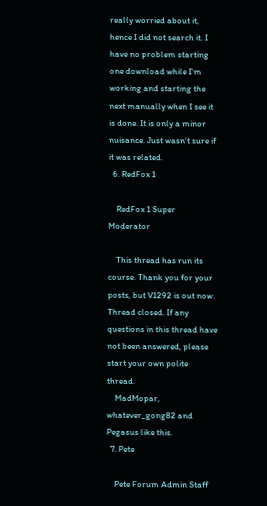really worried about it, hence I did not search it. I have no problem starting one download while I'm working and starting the next manually when I see it is done. It is only a minor nuisance. Just wasn't sure if it was related.
  6. RedFox 1

    RedFox 1 Super Moderator

    This thread has run its course. Thank you for your posts, but V1292 is out now. Thread closed. If any questions in this thread have not been answered, please start your own polite thread.
    MadMopar, whatever_gong82 and Pegasus like this.
  7. Pete

    Pete Forum Admin Staff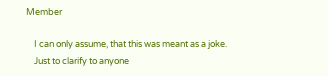Member

    I can only assume, that this was meant as a joke.
    Just to clarify to anyone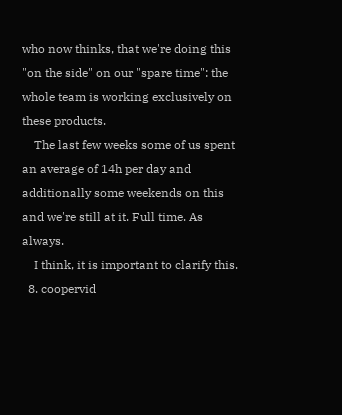who now thinks, that we're doing this "on the side" on our "spare time": the whole team is working exclusively on these products.
    The last few weeks some of us spent an average of 14h per day and additionally some weekends on this and we're still at it. Full time. As always.
    I think, it is important to clarify this.
  8. coopervid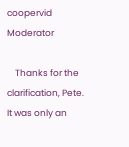coopervid Moderator

    Thanks for the clarification, Pete. It was only an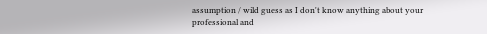assumption / wild guess as I don't know anything about your professional and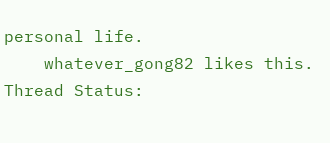personal life.
    whatever_gong82 likes this.
Thread Status: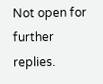Not open for further replies.